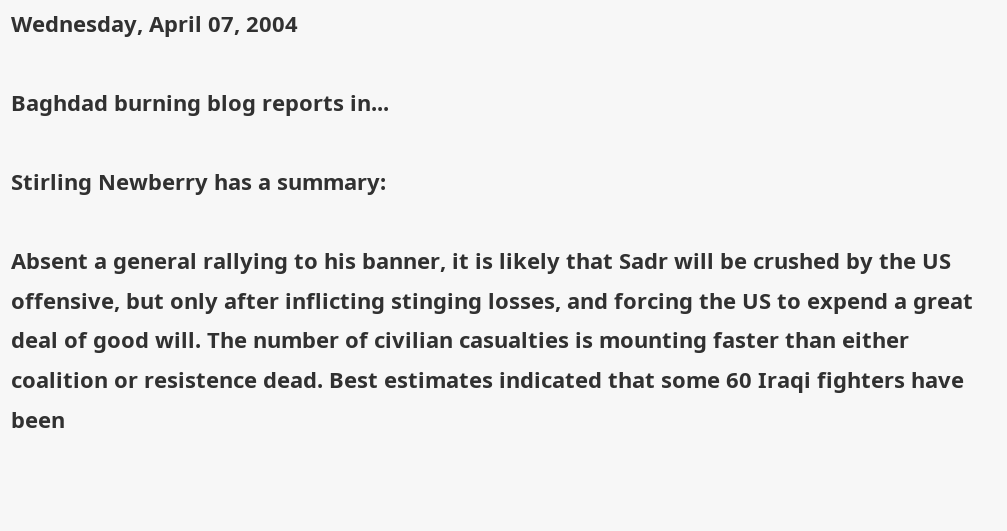Wednesday, April 07, 2004

Baghdad burning blog reports in...

Stirling Newberry has a summary:

Absent a general rallying to his banner, it is likely that Sadr will be crushed by the US offensive, but only after inflicting stinging losses, and forcing the US to expend a great deal of good will. The number of civilian casualties is mounting faster than either coalition or resistence dead. Best estimates indicated that some 60 Iraqi fighters have been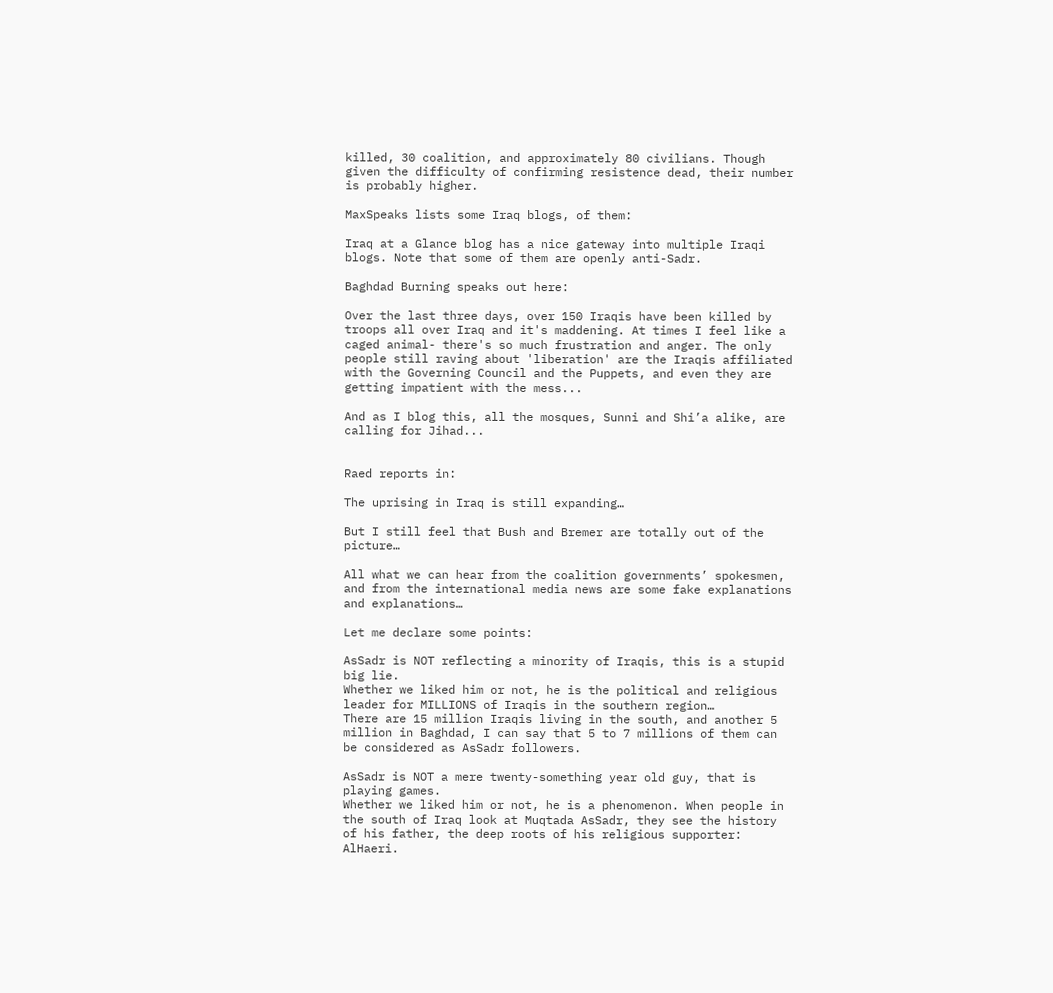killed, 30 coalition, and approximately 80 civilians. Though given the difficulty of confirming resistence dead, their number is probably higher.

MaxSpeaks lists some Iraq blogs, of them:

Iraq at a Glance blog has a nice gateway into multiple Iraqi blogs. Note that some of them are openly anti-Sadr.

Baghdad Burning speaks out here:

Over the last three days, over 150 Iraqis have been killed by troops all over Iraq and it's maddening. At times I feel like a caged animal- there's so much frustration and anger. The only people still raving about 'liberation' are the Iraqis affiliated with the Governing Council and the Puppets, and even they are getting impatient with the mess...

And as I blog this, all the mosques, Sunni and Shi’a alike, are calling for Jihad...


Raed reports in:

The uprising in Iraq is still expanding…

But I still feel that Bush and Bremer are totally out of the picture…

All what we can hear from the coalition governments’ spokesmen, and from the international media news are some fake explanations and explanations…

Let me declare some points:

AsSadr is NOT reflecting a minority of Iraqis, this is a stupid big lie.
Whether we liked him or not, he is the political and religious leader for MILLIONS of Iraqis in the southern region…
There are 15 million Iraqis living in the south, and another 5 million in Baghdad, I can say that 5 to 7 millions of them can be considered as AsSadr followers.

AsSadr is NOT a mere twenty-something year old guy, that is playing games.
Whether we liked him or not, he is a phenomenon. When people in the south of Iraq look at Muqtada AsSadr, they see the history of his father, the deep roots of his religious supporter: AlHaeri.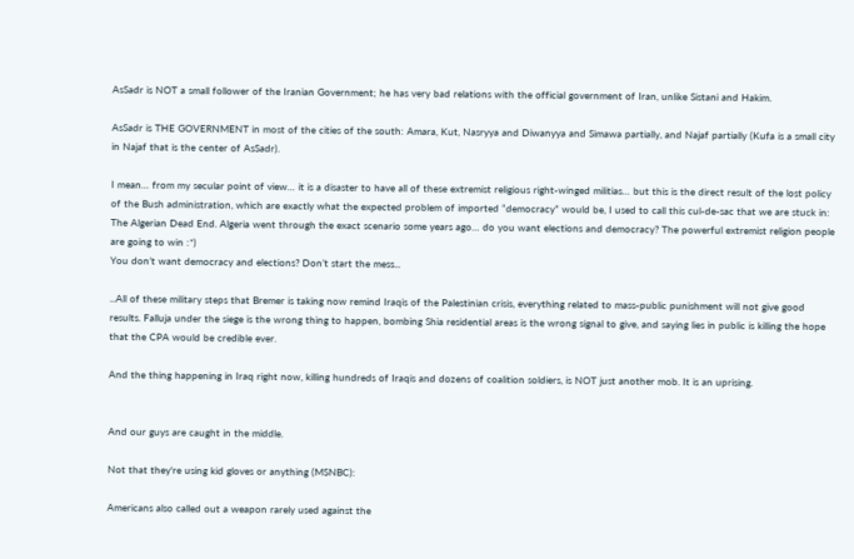AsSadr is NOT a small follower of the Iranian Government; he has very bad relations with the official government of Iran, unlike Sistani and Hakim.

AsSadr is THE GOVERNMENT in most of the cities of the south: Amara, Kut, Nasryya and Diwanyya and Simawa partially, and Najaf partially (Kufa is a small city in Najaf that is the center of AsSadr).

I mean… from my secular point of view… it is a disaster to have all of these extremist religious right-winged militias… but this is the direct result of the lost policy of the Bush administration, which are exactly what the expected problem of imported “democracy” would be, I used to call this cul-de-sac that we are stuck in: The Algerian Dead End. Algeria went through the exact scenario some years ago… do you want elections and democracy? The powerful extremist religion people are going to win :*)
You don’t want democracy and elections? Don’t start the mess...

...All of these military steps that Bremer is taking now remind Iraqis of the Palestinian crisis, everything related to mass-public punishment will not give good results. Falluja under the siege is the wrong thing to happen, bombing Shia residential areas is the wrong signal to give, and saying lies in public is killing the hope that the CPA would be credible ever.

And the thing happening in Iraq right now, killing hundreds of Iraqis and dozens of coalition soldiers, is NOT just another mob. It is an uprising.


And our guys are caught in the middle.

Not that they're using kid gloves or anything (MSNBC):

Americans also called out a weapon rarely used against the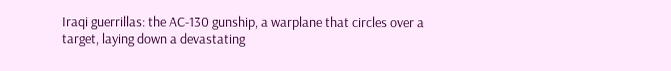Iraqi guerrillas: the AC-130 gunship, a warplane that circles over a target, laying down a devastating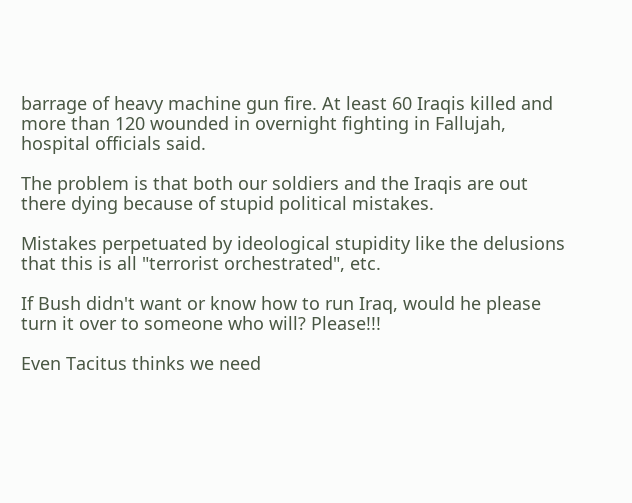barrage of heavy machine gun fire. At least 60 Iraqis killed and more than 120 wounded in overnight fighting in Fallujah, hospital officials said.

The problem is that both our soldiers and the Iraqis are out there dying because of stupid political mistakes.

Mistakes perpetuated by ideological stupidity like the delusions that this is all "terrorist orchestrated", etc.

If Bush didn't want or know how to run Iraq, would he please turn it over to someone who will? Please!!!

Even Tacitus thinks we need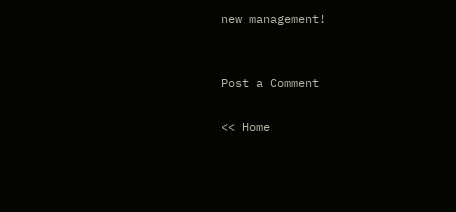new management!


Post a Comment

<< Home